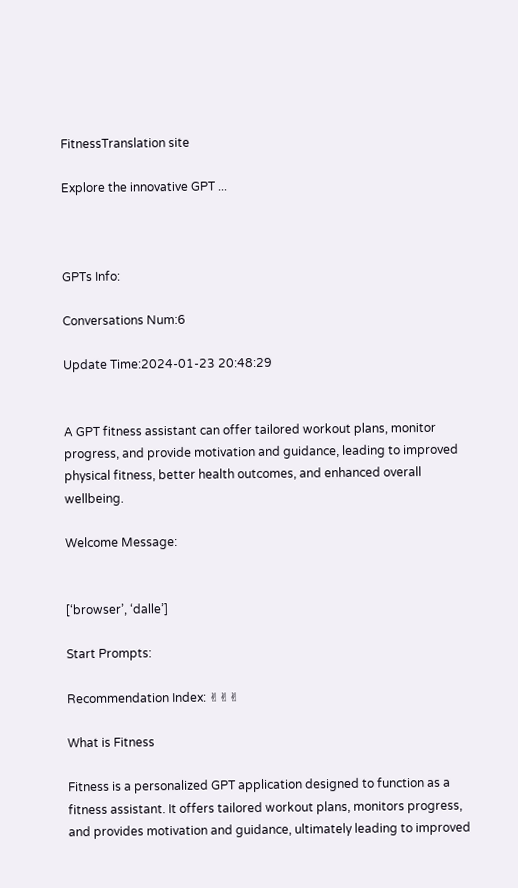FitnessTranslation site

Explore the innovative GPT ...



GPTs Info:

Conversations Num:6

Update Time:2024-01-23 20:48:29


A GPT fitness assistant can offer tailored workout plans, monitor progress, and provide motivation and guidance, leading to improved physical fitness, better health outcomes, and enhanced overall wellbeing.

Welcome Message:


[‘browser’, ‘dalle’]

Start Prompts:

Recommendation Index: ✌✌✌

What is Fitness

Fitness is a personalized GPT application designed to function as a fitness assistant. It offers tailored workout plans, monitors progress, and provides motivation and guidance, ultimately leading to improved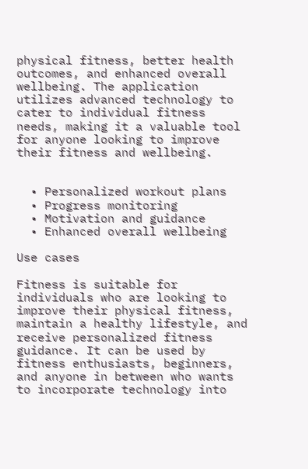physical fitness, better health outcomes, and enhanced overall wellbeing. The application utilizes advanced technology to cater to individual fitness needs, making it a valuable tool for anyone looking to improve their fitness and wellbeing.


  • Personalized workout plans
  • Progress monitoring
  • Motivation and guidance
  • Enhanced overall wellbeing

Use cases

Fitness is suitable for individuals who are looking to improve their physical fitness, maintain a healthy lifestyle, and receive personalized fitness guidance. It can be used by fitness enthusiasts, beginners, and anyone in between who wants to incorporate technology into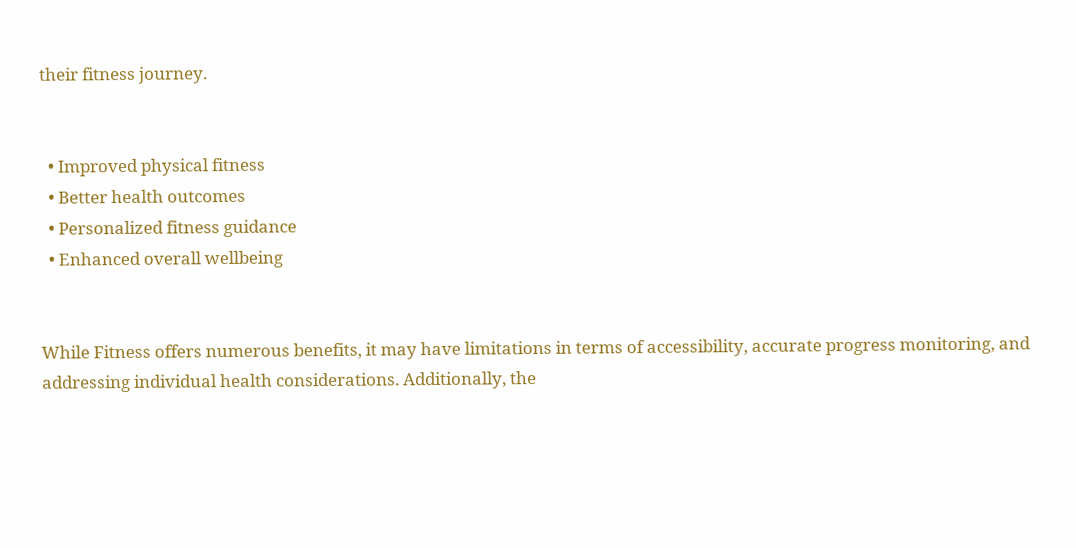their fitness journey.


  • Improved physical fitness
  • Better health outcomes
  • Personalized fitness guidance
  • Enhanced overall wellbeing


While Fitness offers numerous benefits, it may have limitations in terms of accessibility, accurate progress monitoring, and addressing individual health considerations. Additionally, the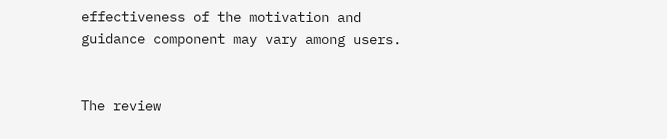effectiveness of the motivation and guidance component may vary among users.


The review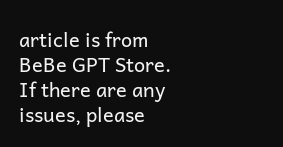article is from BeBe GPT Store. If there are any issues, please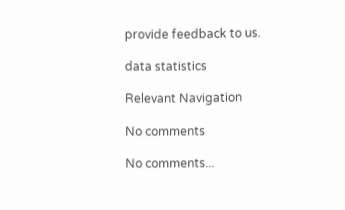provide feedback to us.

data statistics

Relevant Navigation

No comments

No comments...